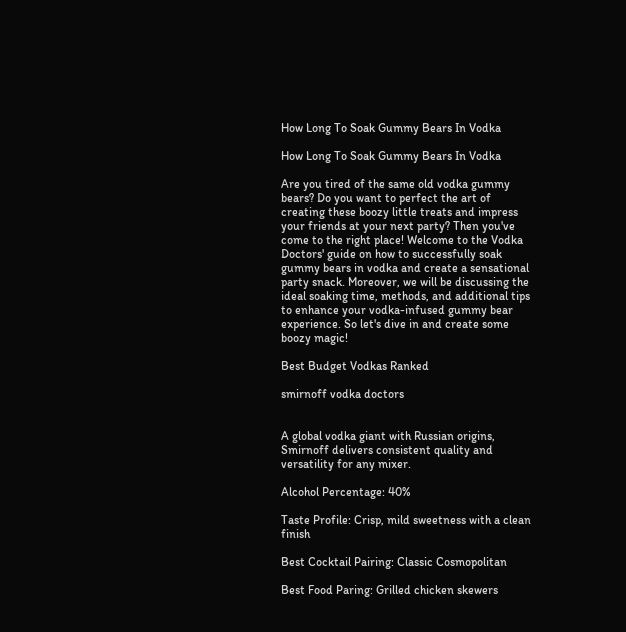How Long To Soak Gummy Bears In Vodka

How Long To Soak Gummy Bears In Vodka

Are you tired of the same old vodka gummy bears? Do you want to perfect the art of creating these boozy little treats and impress your friends at your next party? Then you've come to the right place! Welcome to the Vodka Doctors' guide on how to successfully soak gummy bears in vodka and create a sensational party snack. Moreover, we will be discussing the ideal soaking time, methods, and additional tips to enhance your vodka-infused gummy bear experience. So let's dive in and create some boozy magic!

Best Budget Vodkas Ranked

smirnoff vodka doctors


A global vodka giant with Russian origins, Smirnoff delivers consistent quality and versatility for any mixer.

Alcohol Percentage: 40%

Taste Profile: Crisp, mild sweetness with a clean finish

Best Cocktail Pairing: Classic Cosmopolitan

Best Food Paring: Grilled chicken skewers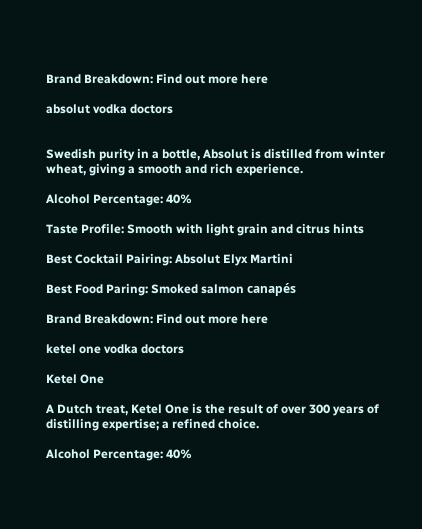Brand Breakdown: Find out more here

absolut vodka doctors


Swedish purity in a bottle, Absolut is distilled from winter wheat, giving a smooth and rich experience.

Alcohol Percentage: 40%

Taste Profile: Smooth with light grain and citrus hints

Best Cocktail Pairing: Absolut Elyx Martini

Best Food Paring: Smoked salmon canapés

Brand Breakdown: Find out more here

ketel one vodka doctors

Ketel One

A Dutch treat, Ketel One is the result of over 300 years of distilling expertise; a refined choice.

Alcohol Percentage: 40%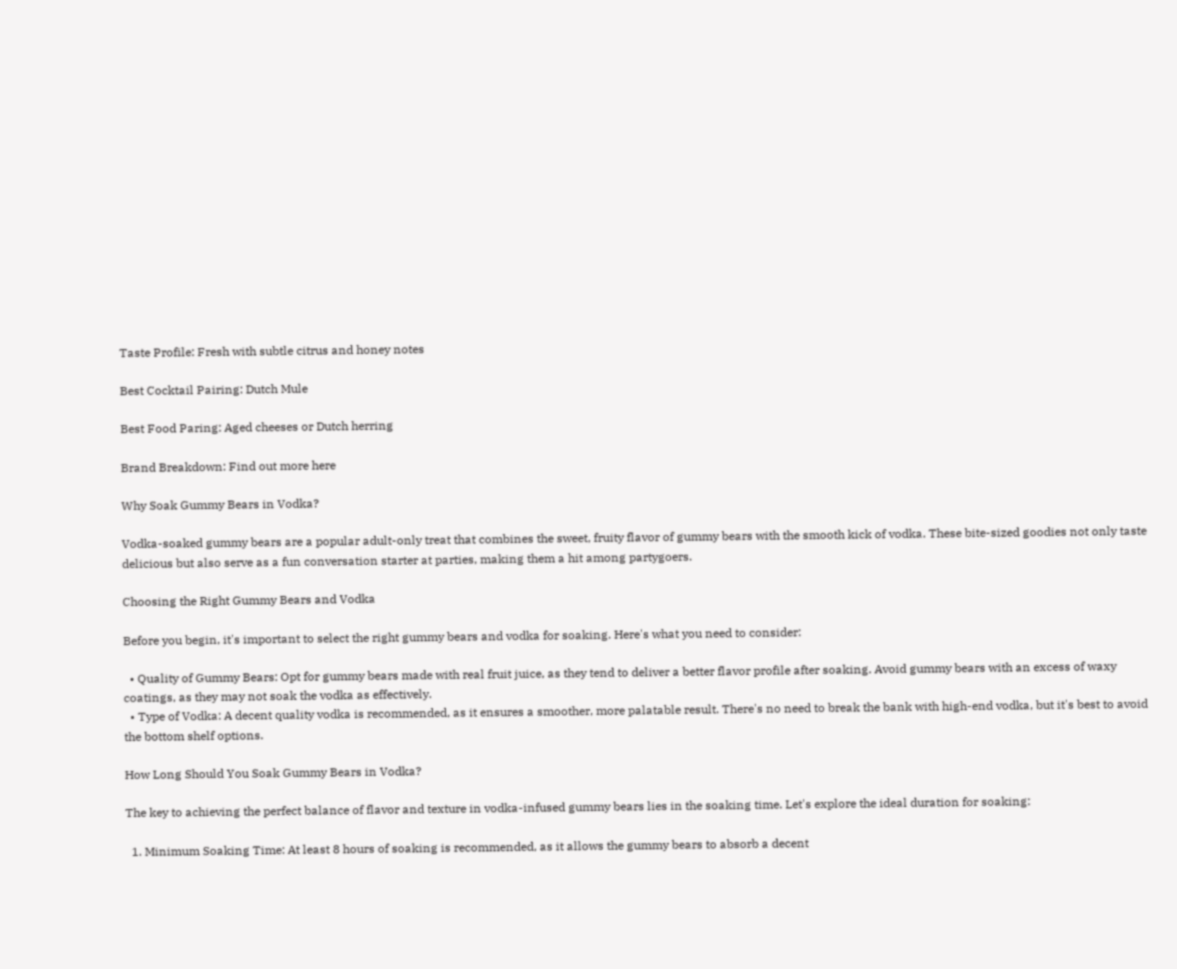Taste Profile: Fresh with subtle citrus and honey notes

Best Cocktail Pairing: Dutch Mule

Best Food Paring: Aged cheeses or Dutch herring

Brand Breakdown: Find out more here

Why Soak Gummy Bears in Vodka?

Vodka-soaked gummy bears are a popular adult-only treat that combines the sweet, fruity flavor of gummy bears with the smooth kick of vodka. These bite-sized goodies not only taste delicious but also serve as a fun conversation starter at parties, making them a hit among partygoers.

Choosing the Right Gummy Bears and Vodka

Before you begin, it's important to select the right gummy bears and vodka for soaking. Here's what you need to consider:

  • Quality of Gummy Bears: Opt for gummy bears made with real fruit juice, as they tend to deliver a better flavor profile after soaking. Avoid gummy bears with an excess of waxy coatings, as they may not soak the vodka as effectively.
  • Type of Vodka: A decent quality vodka is recommended, as it ensures a smoother, more palatable result. There's no need to break the bank with high-end vodka, but it's best to avoid the bottom shelf options.

How Long Should You Soak Gummy Bears in Vodka?

The key to achieving the perfect balance of flavor and texture in vodka-infused gummy bears lies in the soaking time. Let's explore the ideal duration for soaking:

  1. Minimum Soaking Time: At least 8 hours of soaking is recommended, as it allows the gummy bears to absorb a decent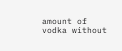amount of vodka without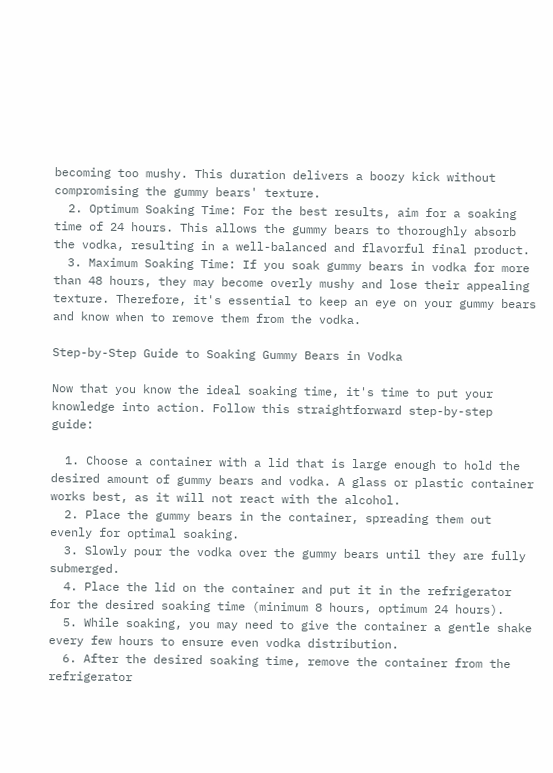becoming too mushy. This duration delivers a boozy kick without compromising the gummy bears' texture.
  2. Optimum Soaking Time: For the best results, aim for a soaking time of 24 hours. This allows the gummy bears to thoroughly absorb the vodka, resulting in a well-balanced and flavorful final product.
  3. Maximum Soaking Time: If you soak gummy bears in vodka for more than 48 hours, they may become overly mushy and lose their appealing texture. Therefore, it's essential to keep an eye on your gummy bears and know when to remove them from the vodka.

Step-by-Step Guide to Soaking Gummy Bears in Vodka

Now that you know the ideal soaking time, it's time to put your knowledge into action. Follow this straightforward step-by-step guide:

  1. Choose a container with a lid that is large enough to hold the desired amount of gummy bears and vodka. A glass or plastic container works best, as it will not react with the alcohol.
  2. Place the gummy bears in the container, spreading them out evenly for optimal soaking.
  3. Slowly pour the vodka over the gummy bears until they are fully submerged.
  4. Place the lid on the container and put it in the refrigerator for the desired soaking time (minimum 8 hours, optimum 24 hours).
  5. While soaking, you may need to give the container a gentle shake every few hours to ensure even vodka distribution.
  6. After the desired soaking time, remove the container from the refrigerator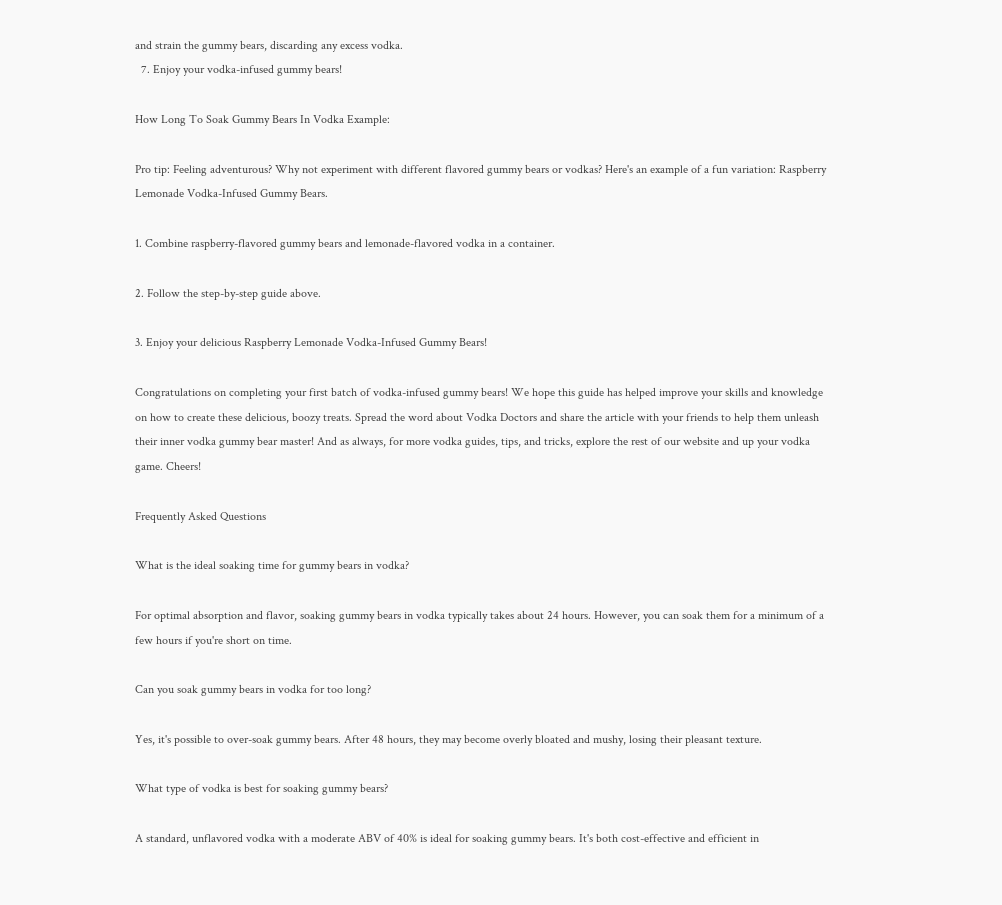and strain the gummy bears, discarding any excess vodka.
  7. Enjoy your vodka-infused gummy bears!

How Long To Soak Gummy Bears In Vodka Example:

Pro tip: Feeling adventurous? Why not experiment with different flavored gummy bears or vodkas? Here's an example of a fun variation: Raspberry Lemonade Vodka-Infused Gummy Bears.

1. Combine raspberry-flavored gummy bears and lemonade-flavored vodka in a container.

2. Follow the step-by-step guide above.

3. Enjoy your delicious Raspberry Lemonade Vodka-Infused Gummy Bears!

Congratulations on completing your first batch of vodka-infused gummy bears! We hope this guide has helped improve your skills and knowledge on how to create these delicious, boozy treats. Spread the word about Vodka Doctors and share the article with your friends to help them unleash their inner vodka gummy bear master! And as always, for more vodka guides, tips, and tricks, explore the rest of our website and up your vodka game. Cheers!

Frequently Asked Questions

What is the ideal soaking time for gummy bears in vodka?

For optimal absorption and flavor, soaking gummy bears in vodka typically takes about 24 hours. However, you can soak them for a minimum of a few hours if you're short on time.

Can you soak gummy bears in vodka for too long?

Yes, it's possible to over-soak gummy bears. After 48 hours, they may become overly bloated and mushy, losing their pleasant texture.

What type of vodka is best for soaking gummy bears?

A standard, unflavored vodka with a moderate ABV of 40% is ideal for soaking gummy bears. It's both cost-effective and efficient in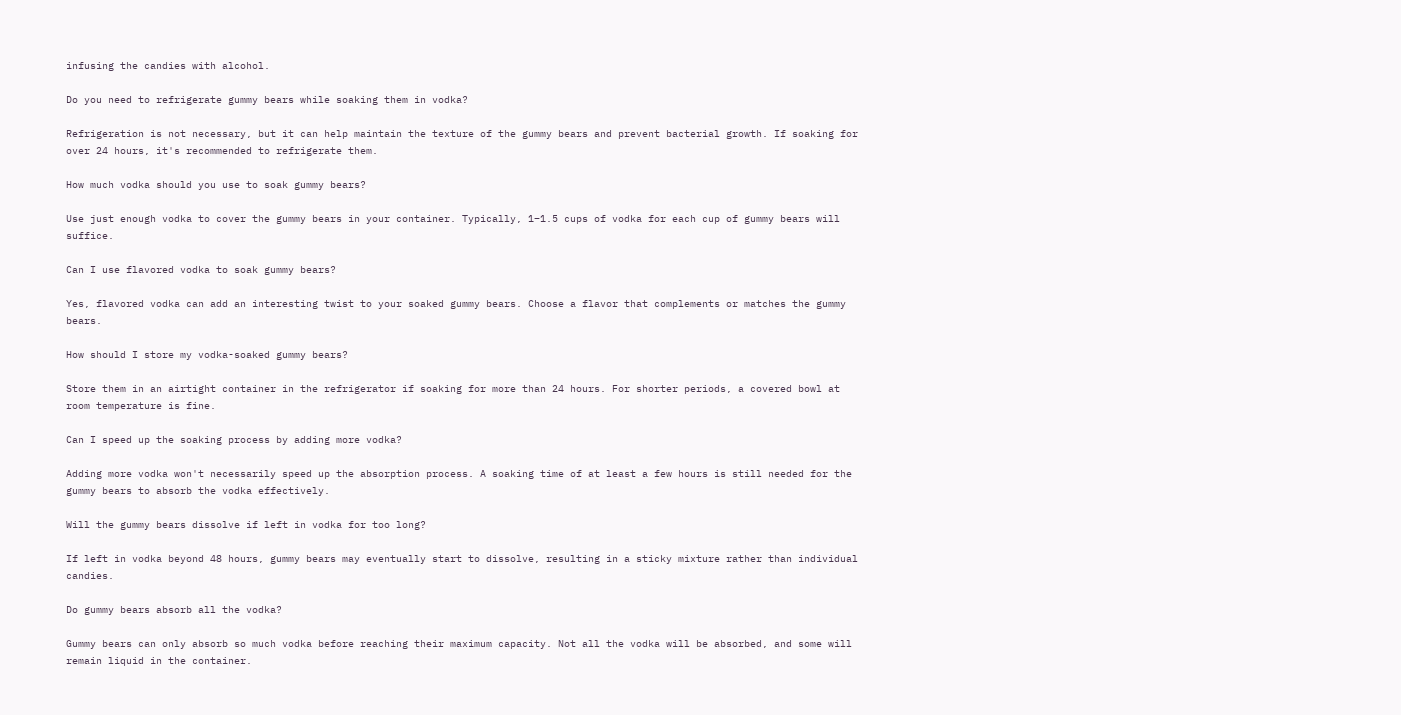infusing the candies with alcohol.

Do you need to refrigerate gummy bears while soaking them in vodka?

Refrigeration is not necessary, but it can help maintain the texture of the gummy bears and prevent bacterial growth. If soaking for over 24 hours, it's recommended to refrigerate them.

How much vodka should you use to soak gummy bears?

Use just enough vodka to cover the gummy bears in your container. Typically, 1–1.5 cups of vodka for each cup of gummy bears will suffice.

Can I use flavored vodka to soak gummy bears?

Yes, flavored vodka can add an interesting twist to your soaked gummy bears. Choose a flavor that complements or matches the gummy bears.

How should I store my vodka-soaked gummy bears?

Store them in an airtight container in the refrigerator if soaking for more than 24 hours. For shorter periods, a covered bowl at room temperature is fine.

Can I speed up the soaking process by adding more vodka?

Adding more vodka won't necessarily speed up the absorption process. A soaking time of at least a few hours is still needed for the gummy bears to absorb the vodka effectively.

Will the gummy bears dissolve if left in vodka for too long?

If left in vodka beyond 48 hours, gummy bears may eventually start to dissolve, resulting in a sticky mixture rather than individual candies.

Do gummy bears absorb all the vodka?

Gummy bears can only absorb so much vodka before reaching their maximum capacity. Not all the vodka will be absorbed, and some will remain liquid in the container.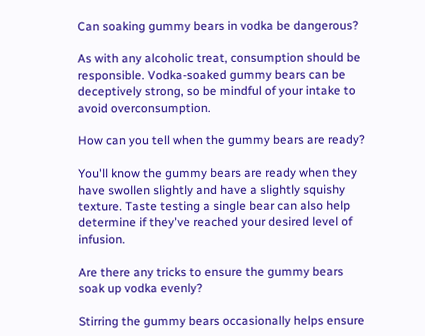Can soaking gummy bears in vodka be dangerous?

As with any alcoholic treat, consumption should be responsible. Vodka-soaked gummy bears can be deceptively strong, so be mindful of your intake to avoid overconsumption.

How can you tell when the gummy bears are ready?

You'll know the gummy bears are ready when they have swollen slightly and have a slightly squishy texture. Taste testing a single bear can also help determine if they've reached your desired level of infusion.

Are there any tricks to ensure the gummy bears soak up vodka evenly?

Stirring the gummy bears occasionally helps ensure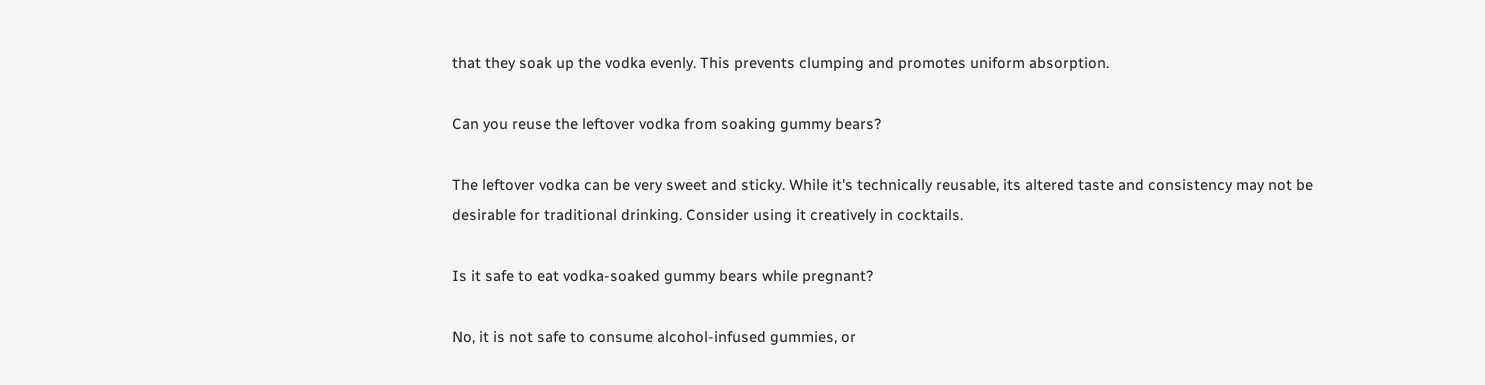that they soak up the vodka evenly. This prevents clumping and promotes uniform absorption.

Can you reuse the leftover vodka from soaking gummy bears?

The leftover vodka can be very sweet and sticky. While it's technically reusable, its altered taste and consistency may not be desirable for traditional drinking. Consider using it creatively in cocktails.

Is it safe to eat vodka-soaked gummy bears while pregnant?

No, it is not safe to consume alcohol-infused gummies, or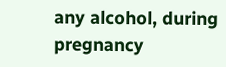any alcohol, during pregnancy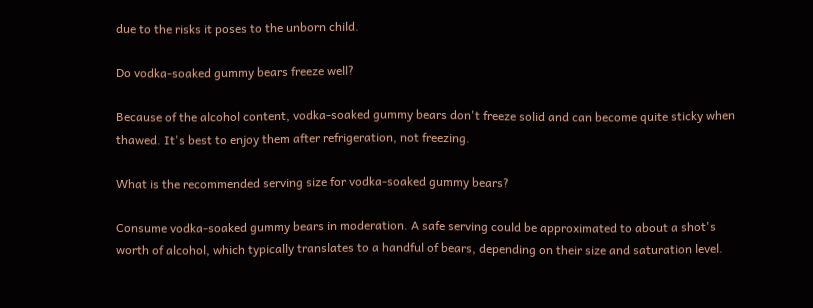due to the risks it poses to the unborn child.

Do vodka-soaked gummy bears freeze well?

Because of the alcohol content, vodka-soaked gummy bears don't freeze solid and can become quite sticky when thawed. It's best to enjoy them after refrigeration, not freezing.

What is the recommended serving size for vodka-soaked gummy bears?

Consume vodka-soaked gummy bears in moderation. A safe serving could be approximated to about a shot's worth of alcohol, which typically translates to a handful of bears, depending on their size and saturation level.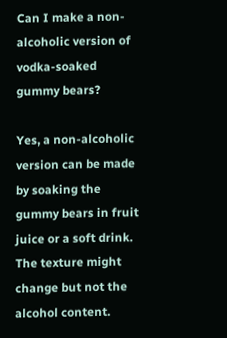Can I make a non-alcoholic version of vodka-soaked gummy bears?

Yes, a non-alcoholic version can be made by soaking the gummy bears in fruit juice or a soft drink. The texture might change but not the alcohol content.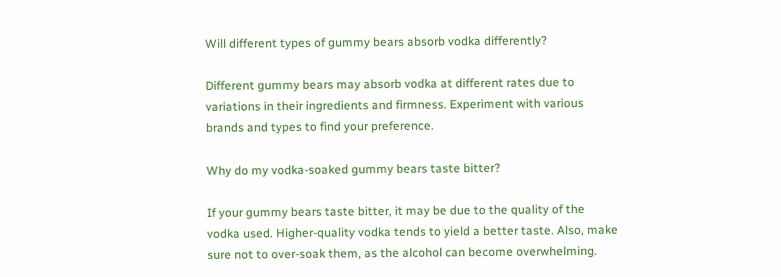Will different types of gummy bears absorb vodka differently?

Different gummy bears may absorb vodka at different rates due to variations in their ingredients and firmness. Experiment with various brands and types to find your preference.

Why do my vodka-soaked gummy bears taste bitter?

If your gummy bears taste bitter, it may be due to the quality of the vodka used. Higher-quality vodka tends to yield a better taste. Also, make sure not to over-soak them, as the alcohol can become overwhelming.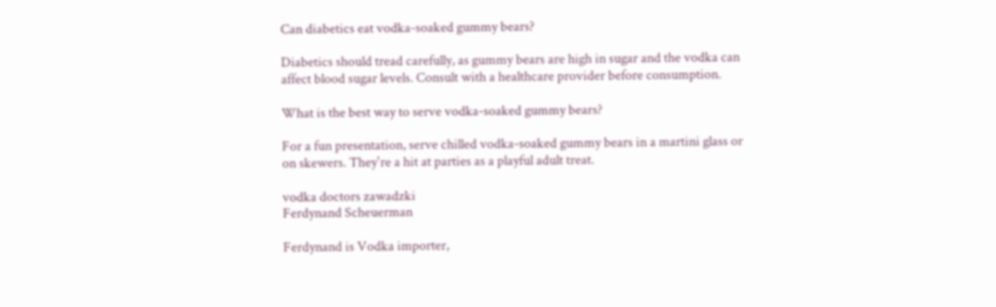Can diabetics eat vodka-soaked gummy bears?

Diabetics should tread carefully, as gummy bears are high in sugar and the vodka can affect blood sugar levels. Consult with a healthcare provider before consumption.

What is the best way to serve vodka-soaked gummy bears?

For a fun presentation, serve chilled vodka-soaked gummy bears in a martini glass or on skewers. They're a hit at parties as a playful adult treat.

vodka doctors zawadzki
Ferdynand Scheuerman

Ferdynand is Vodka importer,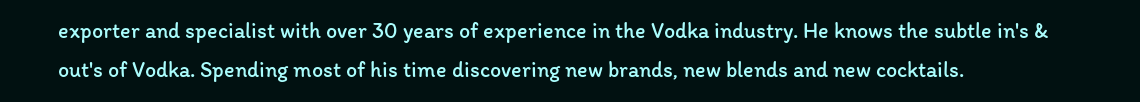exporter and specialist with over 30 years of experience in the Vodka industry. He knows the subtle in's & out's of Vodka. Spending most of his time discovering new brands, new blends and new cocktails.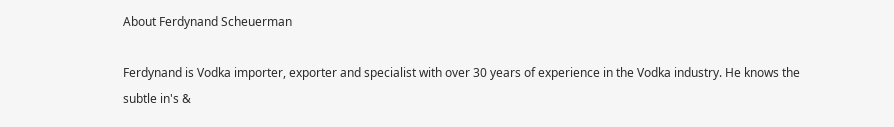About Ferdynand Scheuerman

Ferdynand is Vodka importer, exporter and specialist with over 30 years of experience in the Vodka industry. He knows the subtle in's &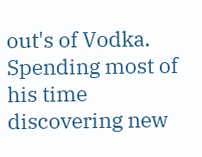out's of Vodka. Spending most of his time discovering new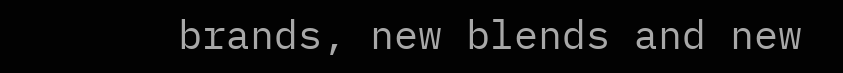brands, new blends and new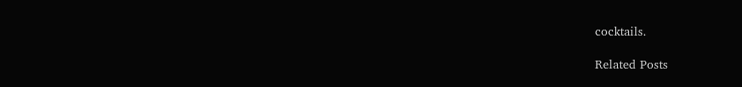cocktails.

Related Posts